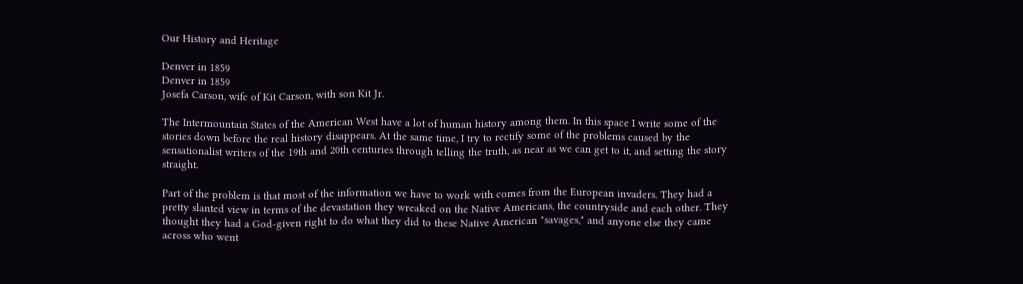Our History and Heritage

Denver in 1859
Denver in 1859
Josefa Carson, wife of Kit Carson, with son Kit Jr.

The Intermountain States of the American West have a lot of human history among them. In this space I write some of the stories down before the real history disappears. At the same time, I try to rectify some of the problems caused by the sensationalist writers of the 19th and 20th centuries through telling the truth, as near as we can get to it, and setting the story straight.

Part of the problem is that most of the information we have to work with comes from the European invaders. They had a pretty slanted view in terms of the devastation they wreaked on the Native Americans, the countryside and each other. They thought they had a God-given right to do what they did to these Native American "savages," and anyone else they came across who went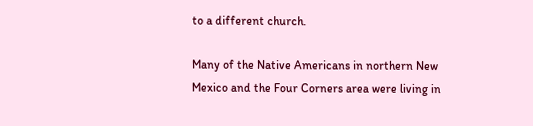to a different church.

Many of the Native Americans in northern New Mexico and the Four Corners area were living in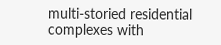multi-storied residential complexes with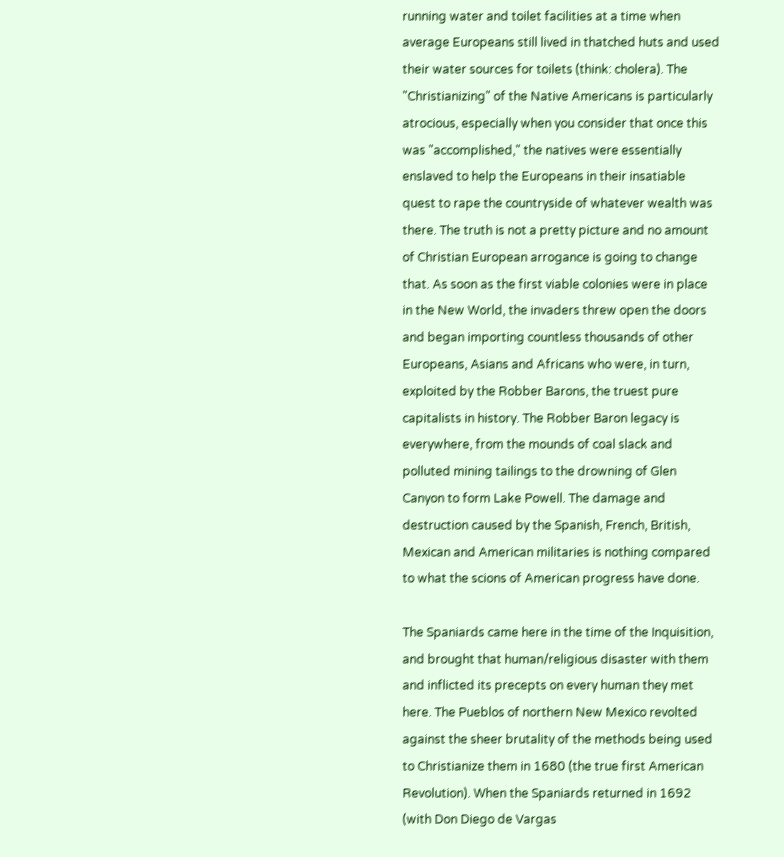running water and toilet facilities at a time when average Europeans still lived in thatched huts and used their water sources for toilets (think: cholera). The "Christianizing" of the Native Americans is particularly atrocious, especially when you consider that once this was "accomplished," the natives were essentially enslaved to help the Europeans in their insatiable quest to rape the countryside of whatever wealth was there. The truth is not a pretty picture and no amount of Christian European arrogance is going to change that. As soon as the first viable colonies were in place in the New World, the invaders threw open the doors and began importing countless thousands of other Europeans, Asians and Africans who were, in turn, exploited by the Robber Barons, the truest pure capitalists in history. The Robber Baron legacy is everywhere, from the mounds of coal slack and polluted mining tailings to the drowning of Glen Canyon to form Lake Powell. The damage and destruction caused by the Spanish, French, British, Mexican and American militaries is nothing compared to what the scions of American progress have done.

The Spaniards came here in the time of the Inquisition, and brought that human/religious disaster with them and inflicted its precepts on every human they met here. The Pueblos of northern New Mexico revolted against the sheer brutality of the methods being used to Christianize them in 1680 (the true first American Revolution). When the Spaniards returned in 1692 (with Don Diego de Vargas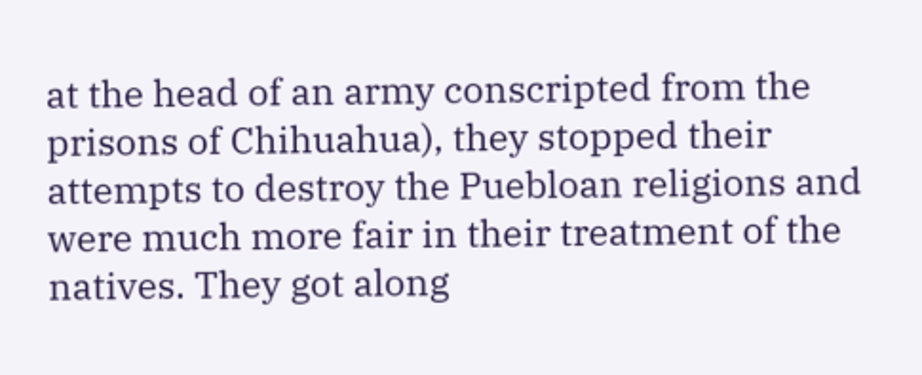at the head of an army conscripted from the prisons of Chihuahua), they stopped their attempts to destroy the Puebloan religions and were much more fair in their treatment of the natives. They got along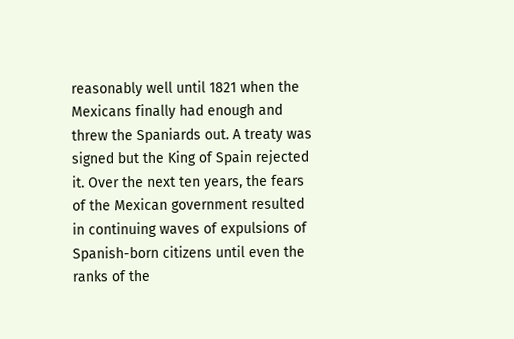reasonably well until 1821 when the Mexicans finally had enough and threw the Spaniards out. A treaty was signed but the King of Spain rejected it. Over the next ten years, the fears of the Mexican government resulted in continuing waves of expulsions of Spanish-born citizens until even the ranks of the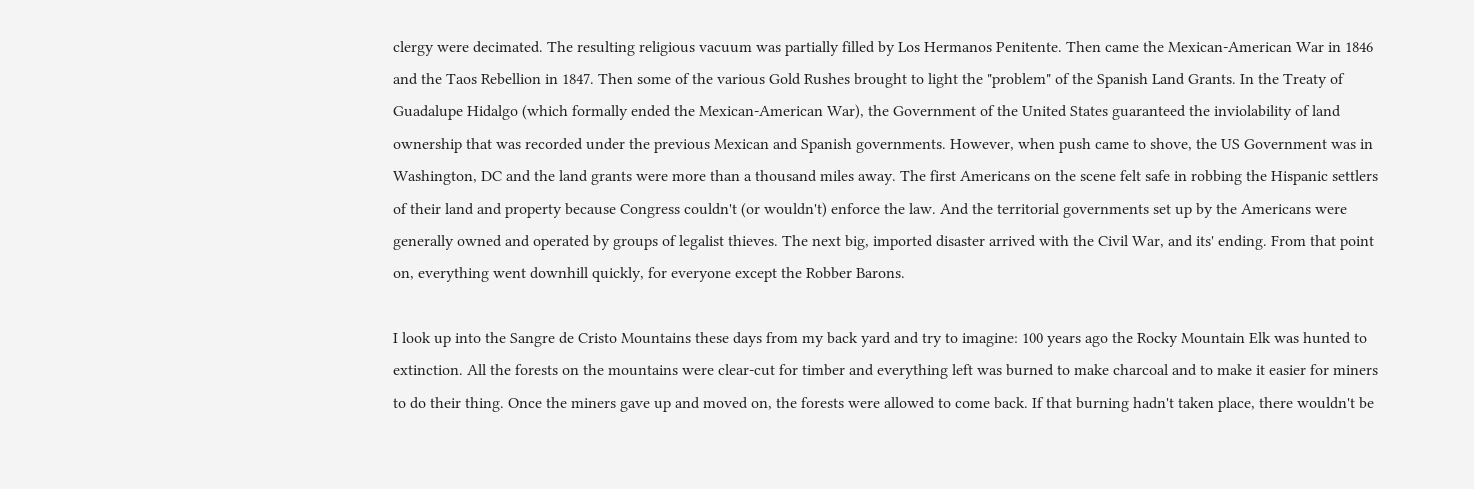clergy were decimated. The resulting religious vacuum was partially filled by Los Hermanos Penitente. Then came the Mexican-American War in 1846 and the Taos Rebellion in 1847. Then some of the various Gold Rushes brought to light the "problem" of the Spanish Land Grants. In the Treaty of Guadalupe Hidalgo (which formally ended the Mexican-American War), the Government of the United States guaranteed the inviolability of land ownership that was recorded under the previous Mexican and Spanish governments. However, when push came to shove, the US Government was in Washington, DC and the land grants were more than a thousand miles away. The first Americans on the scene felt safe in robbing the Hispanic settlers of their land and property because Congress couldn't (or wouldn't) enforce the law. And the territorial governments set up by the Americans were generally owned and operated by groups of legalist thieves. The next big, imported disaster arrived with the Civil War, and its' ending. From that point on, everything went downhill quickly, for everyone except the Robber Barons.

I look up into the Sangre de Cristo Mountains these days from my back yard and try to imagine: 100 years ago the Rocky Mountain Elk was hunted to extinction. All the forests on the mountains were clear-cut for timber and everything left was burned to make charcoal and to make it easier for miners to do their thing. Once the miners gave up and moved on, the forests were allowed to come back. If that burning hadn't taken place, there wouldn't be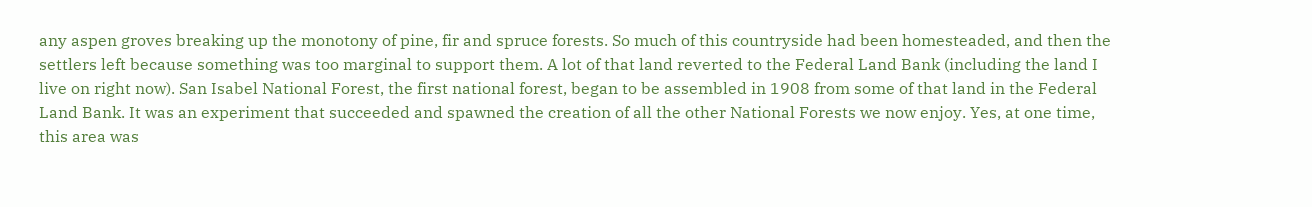any aspen groves breaking up the monotony of pine, fir and spruce forests. So much of this countryside had been homesteaded, and then the settlers left because something was too marginal to support them. A lot of that land reverted to the Federal Land Bank (including the land I live on right now). San Isabel National Forest, the first national forest, began to be assembled in 1908 from some of that land in the Federal Land Bank. It was an experiment that succeeded and spawned the creation of all the other National Forests we now enjoy. Yes, at one time, this area was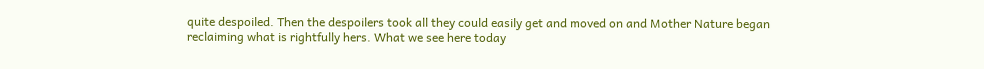quite despoiled. Then the despoilers took all they could easily get and moved on and Mother Nature began reclaiming what is rightfully hers. What we see here today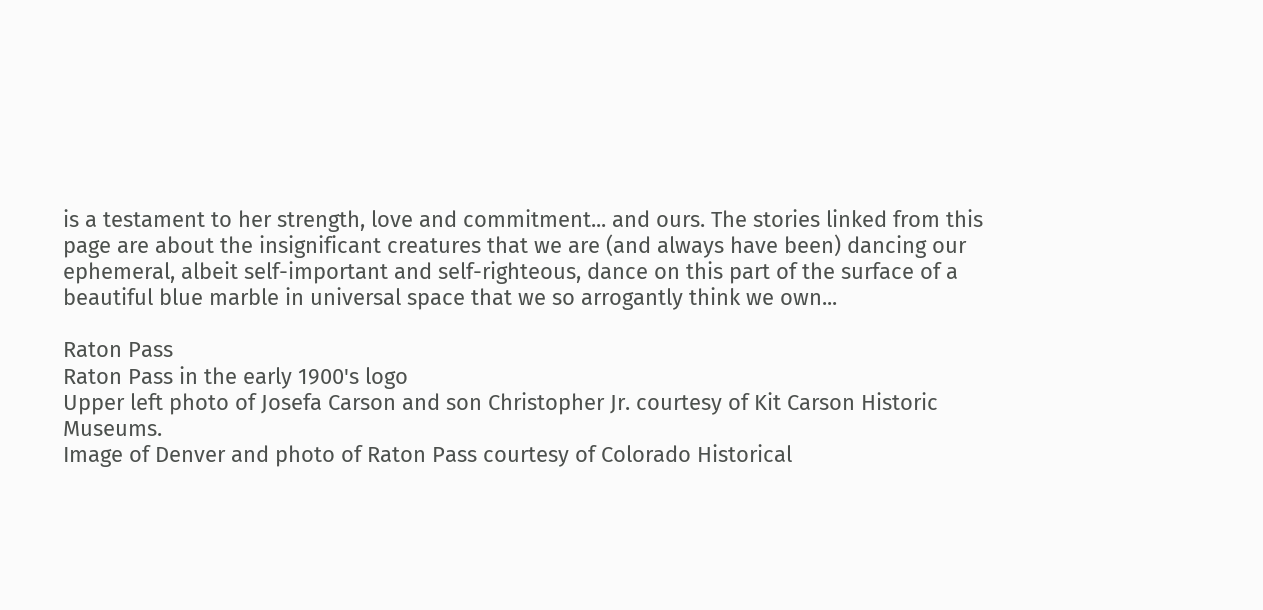is a testament to her strength, love and commitment... and ours. The stories linked from this page are about the insignificant creatures that we are (and always have been) dancing our ephemeral, albeit self-important and self-righteous, dance on this part of the surface of a beautiful blue marble in universal space that we so arrogantly think we own...

Raton Pass
Raton Pass in the early 1900's logo
Upper left photo of Josefa Carson and son Christopher Jr. courtesy of Kit Carson Historic Museums.
Image of Denver and photo of Raton Pass courtesy of Colorado Historical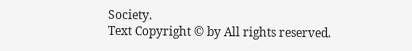Society.
Text Copyright © by All rights reserved.